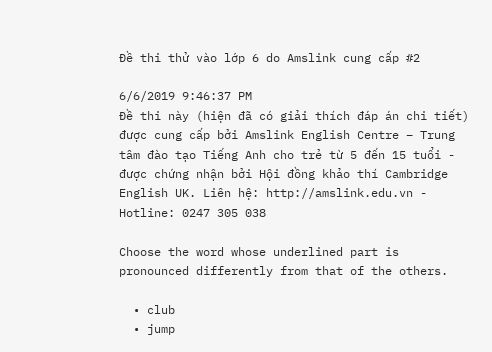Đề thi thử vào lớp 6 do Amslink cung cấp #2

6/6/2019 9:46:37 PM
Đề thi này (hiện đã có giải thích đáp án chi tiết) được cung cấp bởi Amslink English Centre – Trung tâm đào tạo Tiếng Anh cho trẻ từ 5 đến 15 tuổi - được chứng nhận bởi Hội đồng khảo thí Cambridge English UK. Liên hệ: http://amslink.edu.vn - Hotline: 0247 305 038

Choose the word whose underlined part is pronounced differently from that of the others.

  • club
  • jump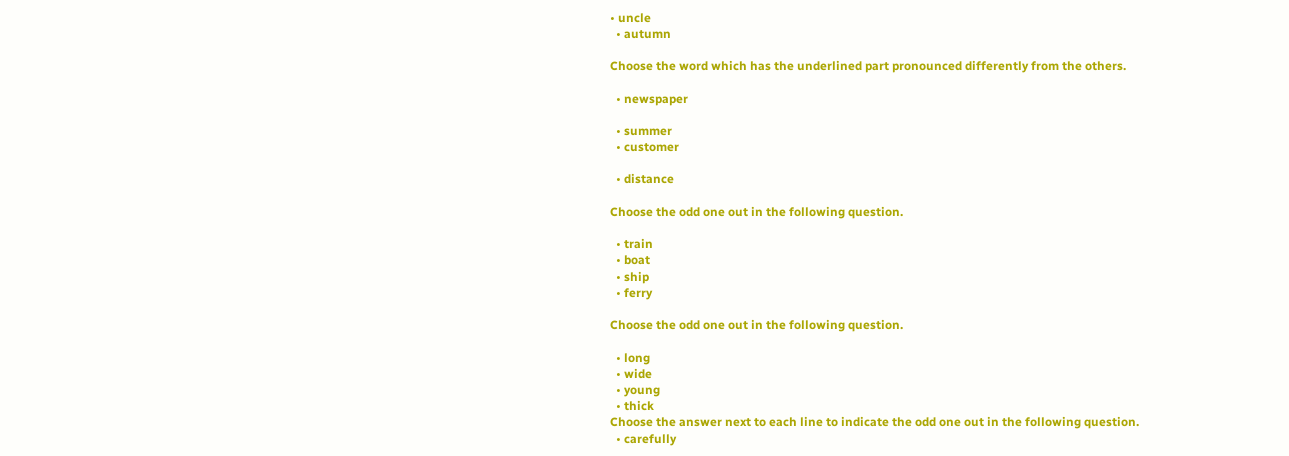• uncle
  • autumn

Choose the word which has the underlined part pronounced differently from the others.

  • newspaper

  • summer
  • customer

  • distance

Choose the odd one out in the following question.

  • train
  • boat
  • ship
  • ferry

Choose the odd one out in the following question.

  • long
  • wide
  • young
  • thick
Choose the answer next to each line to indicate the odd one out in the following question.
  • carefully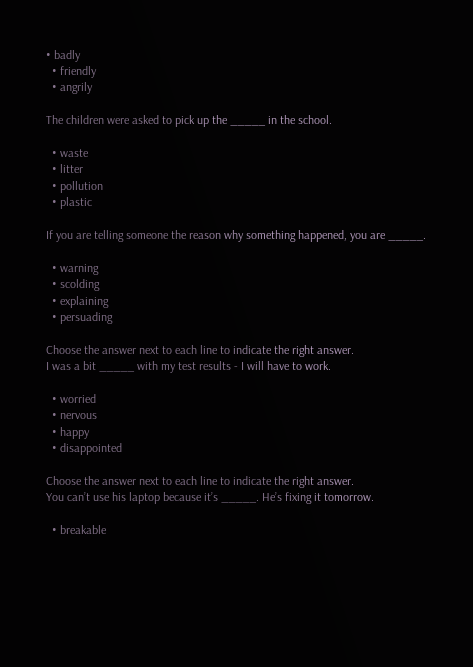• badly
  • friendly
  • angrily

The children were asked to pick up the _____ in the school.

  • waste
  • litter
  • pollution
  • plastic

If you are telling someone the reason why something happened, you are _____.

  • warning
  • scolding
  • explaining
  • persuading

Choose the answer next to each line to indicate the right answer.
I was a bit _____ with my test results - I will have to work.

  • worried
  • nervous
  • happy
  • disappointed

Choose the answer next to each line to indicate the right answer.
You can’t use his laptop because it’s _____. He’s fixing it tomorrow.

  • breakable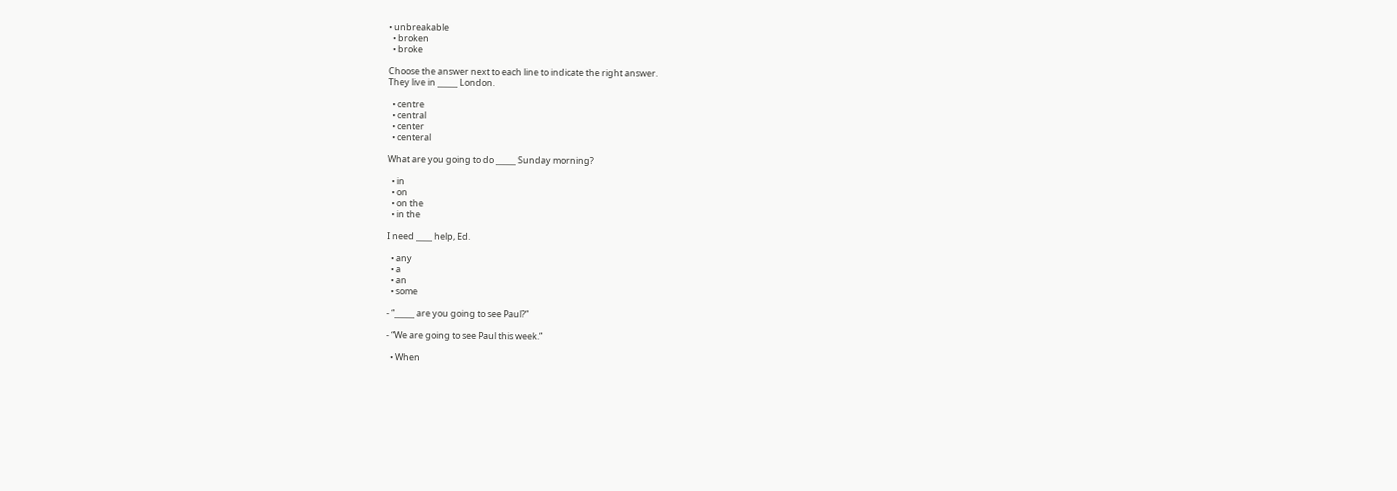• unbreakable
  • broken
  • broke

Choose the answer next to each line to indicate the right answer.
They live in _____ London.

  • centre
  • central
  • center
  • centeral

What are you going to do _____ Sunday morning?

  • in
  • on
  • on the
  • in the

I need ____ help, Ed.

  • any
  • a
  • an
  • some

- “_____ are you going to see Paul?”

- “We are going to see Paul this week.”

  • When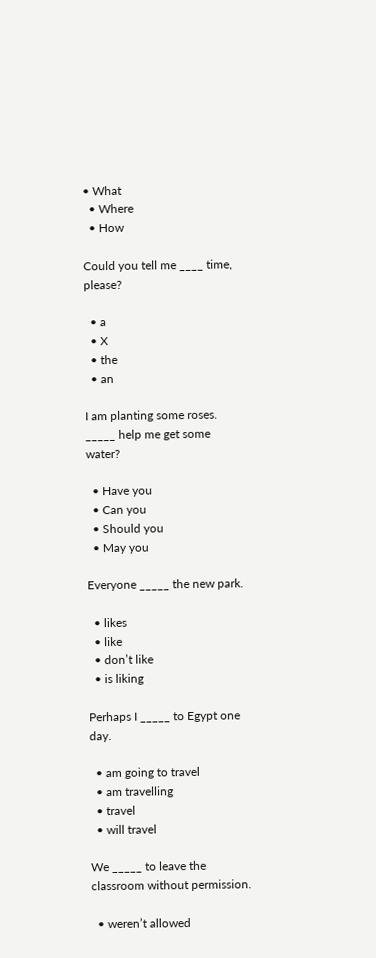• What
  • Where
  • How

Could you tell me ____ time, please?

  • a
  • X
  • the
  • an

I am planting some roses. _____ help me get some water?

  • Have you
  • Can you
  • Should you
  • May you

Everyone _____ the new park.

  • likes
  • like
  • don’t like
  • is liking

Perhaps I _____ to Egypt one day.

  • am going to travel
  • am travelling
  • travel
  • will travel

We _____ to leave the classroom without permission.

  • weren’t allowed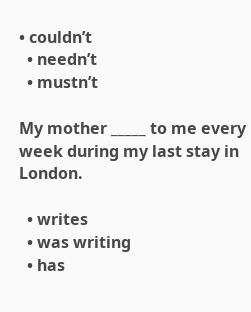• couldn’t
  • needn’t
  • mustn’t

My mother _____ to me every week during my last stay in London.

  • writes
  • was writing
  • has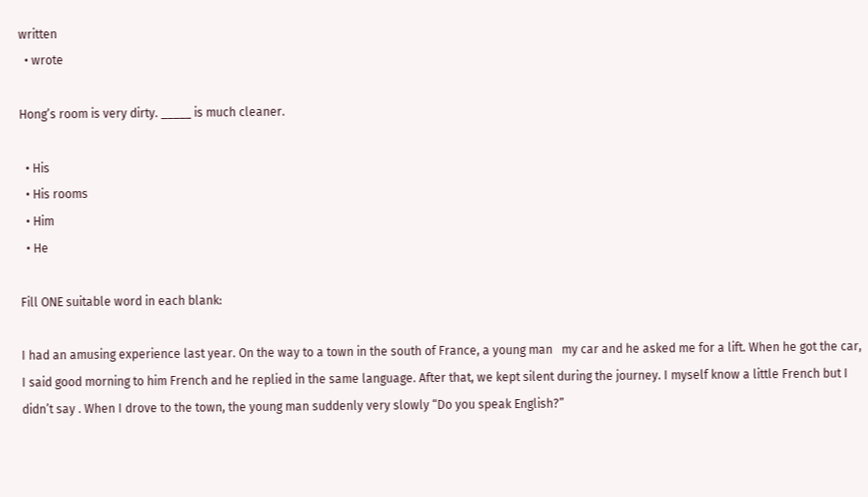written
  • wrote

Hong’s room is very dirty. _____ is much cleaner.

  • His
  • His rooms
  • Him
  • He

Fill ONE suitable word in each blank:

I had an amusing experience last year. On the way to a town in the south of France, a young man   my car and he asked me for a lift. When he got the car, I said good morning to him French and he replied in the same language. After that, we kept silent during the journey. I myself know a little French but I didn’t say . When I drove to the town, the young man suddenly very slowly “Do you speak English?”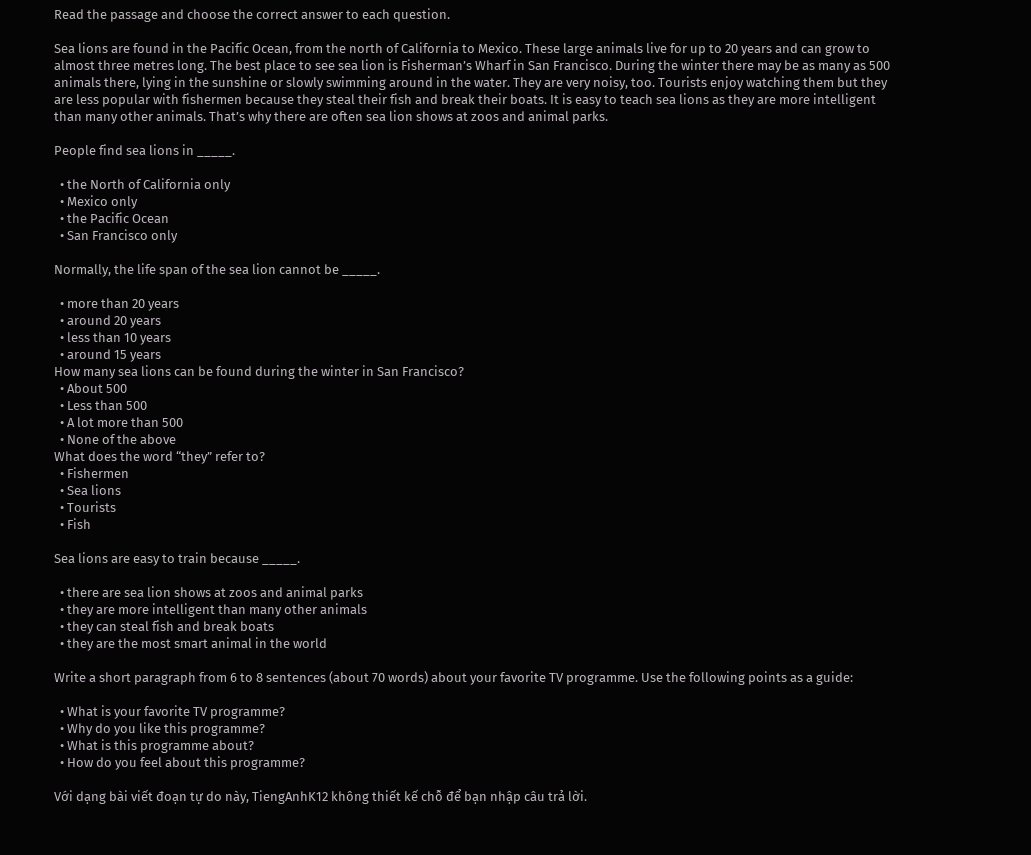Read the passage and choose the correct answer to each question.

Sea lions are found in the Pacific Ocean, from the north of California to Mexico. These large animals live for up to 20 years and can grow to almost three metres long. The best place to see sea lion is Fisherman’s Wharf in San Francisco. During the winter there may be as many as 500 animals there, lying in the sunshine or slowly swimming around in the water. They are very noisy, too. Tourists enjoy watching them but they are less popular with fishermen because they steal their fish and break their boats. It is easy to teach sea lions as they are more intelligent than many other animals. That’s why there are often sea lion shows at zoos and animal parks.

People find sea lions in _____.

  • the North of California only
  • Mexico only
  • the Pacific Ocean
  • San Francisco only

Normally, the life span of the sea lion cannot be _____.

  • more than 20 years
  • around 20 years
  • less than 10 years
  • around 15 years
How many sea lions can be found during the winter in San Francisco?
  • About 500
  • Less than 500
  • A lot more than 500
  • None of the above
What does the word “they” refer to?
  • Fishermen
  • Sea lions
  • Tourists
  • Fish

Sea lions are easy to train because _____.

  • there are sea lion shows at zoos and animal parks
  • they are more intelligent than many other animals
  • they can steal fish and break boats
  • they are the most smart animal in the world

Write a short paragraph from 6 to 8 sentences (about 70 words) about your favorite TV programme. Use the following points as a guide:

  • What is your favorite TV programme?
  • Why do you like this programme?
  • What is this programme about?
  • How do you feel about this programme?

Với dạng bài viết đoạn tự do này, TiengAnhK12 không thiết kế chỗ để bạn nhập câu trả lời.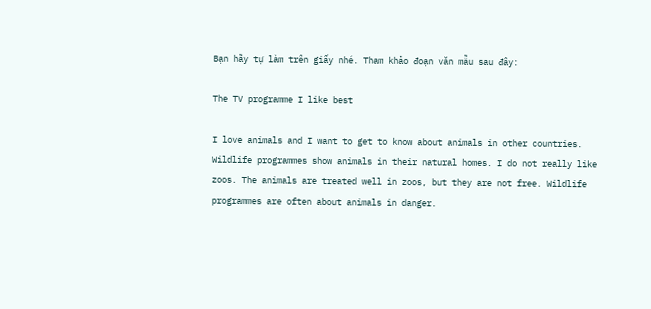Bạn hãy tự làm trên giấy nhé. Tham khảo đoạn văn mẫu sau đây:

The TV programme I like best

I love animals and I want to get to know about animals in other countries. Wildlife programmes show animals in their natural homes. I do not really like zoos. The animals are treated well in zoos, but they are not free. Wildlife programmes are often about animals in danger.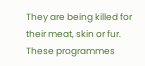They are being killed for their meat, skin or fur. These programmes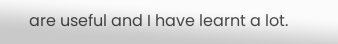are useful and I have learnt a lot.